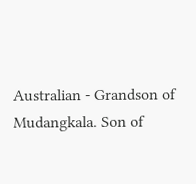Australian - Grandson of Mudangkala. Son of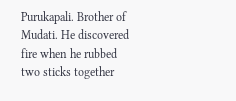Purukapali. Brother of Mudati. He discovered fire when he rubbed two sticks together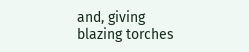and, giving blazing torches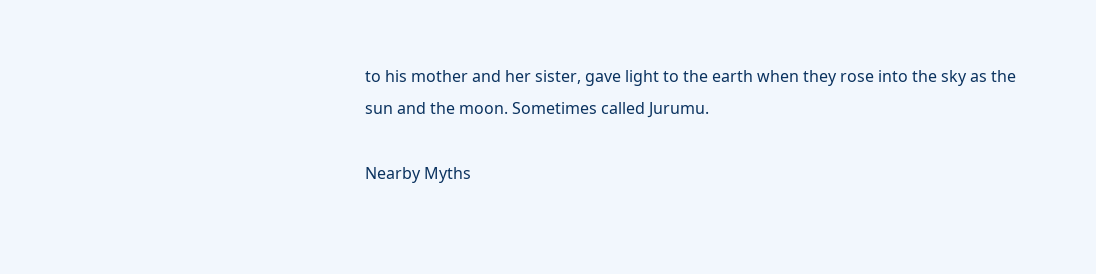to his mother and her sister, gave light to the earth when they rose into the sky as the sun and the moon. Sometimes called Jurumu.

Nearby Myths